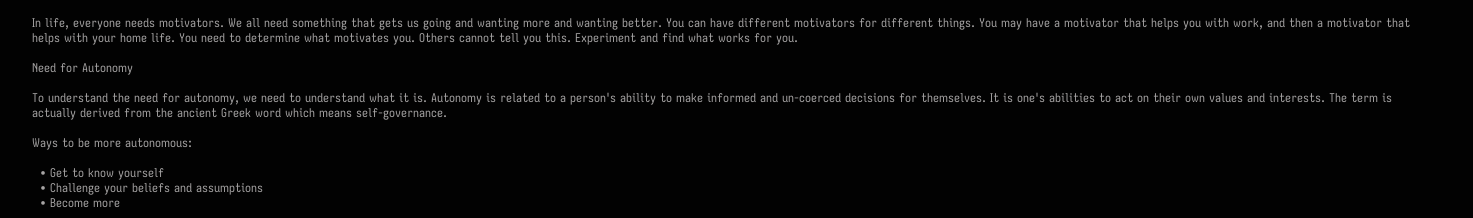In life, everyone needs motivators. We all need something that gets us going and wanting more and wanting better. You can have different motivators for different things. You may have a motivator that helps you with work, and then a motivator that helps with your home life. You need to determine what motivates you. Others cannot tell you this. Experiment and find what works for you.

Need for Autonomy

To understand the need for autonomy, we need to understand what it is. Autonomy is related to a person's ability to make informed and un-coerced decisions for themselves. It is one's abilities to act on their own values and interests. The term is actually derived from the ancient Greek word which means self-governance.

Ways to be more autonomous:

  • Get to know yourself
  • Challenge your beliefs and assumptions
  • Become more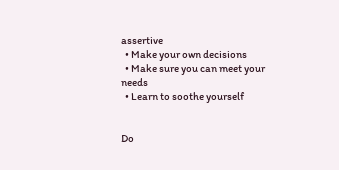assertive
  • Make your own decisions
  • Make sure you can meet your needs
  • Learn to soothe yourself


Do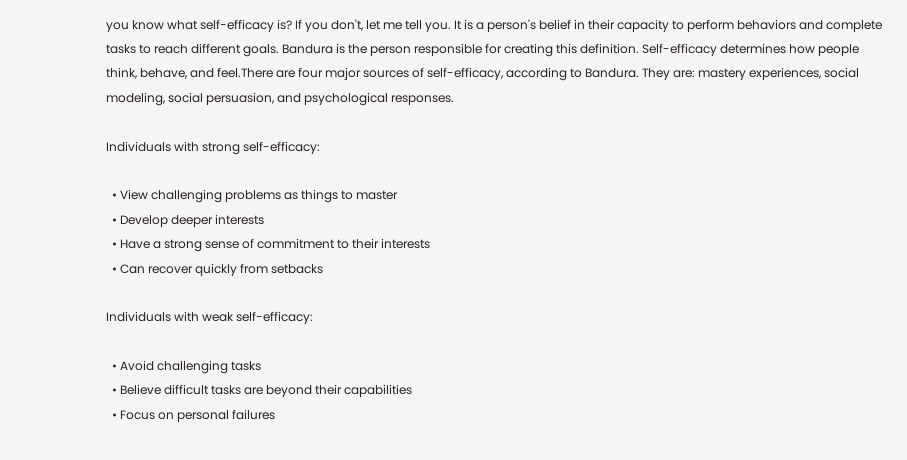you know what self-efficacy is? If you don't, let me tell you. It is a person's belief in their capacity to perform behaviors and complete tasks to reach different goals. Bandura is the person responsible for creating this definition. Self-efficacy determines how people think, behave, and feel.There are four major sources of self-efficacy, according to Bandura. They are: mastery experiences, social modeling, social persuasion, and psychological responses.

Individuals with strong self-efficacy:

  • View challenging problems as things to master
  • Develop deeper interests
  • Have a strong sense of commitment to their interests
  • Can recover quickly from setbacks

Individuals with weak self-efficacy:

  • Avoid challenging tasks
  • Believe difficult tasks are beyond their capabilities
  • Focus on personal failures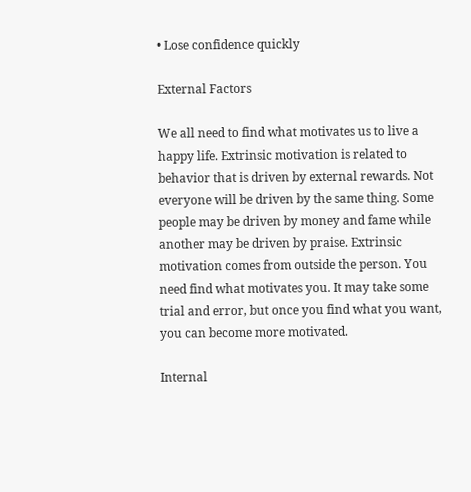• Lose confidence quickly

External Factors

We all need to find what motivates us to live a happy life. Extrinsic motivation is related to behavior that is driven by external rewards. Not everyone will be driven by the same thing. Some people may be driven by money and fame while another may be driven by praise. Extrinsic motivation comes from outside the person. You need find what motivates you. It may take some trial and error, but once you find what you want, you can become more motivated.

Internal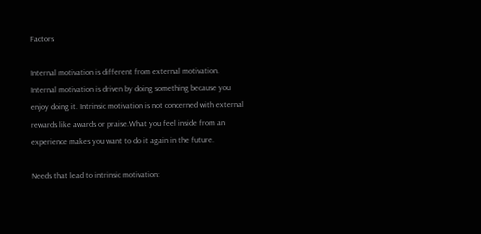Factors

Internal motivation is different from external motivation. Internal motivation is driven by doing something because you enjoy doing it. Intrinsic motivation is not concerned with external rewards like awards or praise.What you feel inside from an experience makes you want to do it again in the future.

Needs that lead to intrinsic motivation: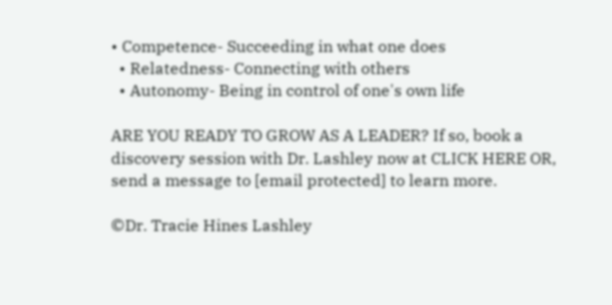• Competence- Succeeding in what one does
  • Relatedness- Connecting with others
  • Autonomy- Being in control of one's own life

ARE YOU READY TO GROW AS A LEADER? If so, book a discovery session with Dr. Lashley now at CLICK HERE OR, send a message to [email protected] to learn more.

©Dr. Tracie Hines Lashley